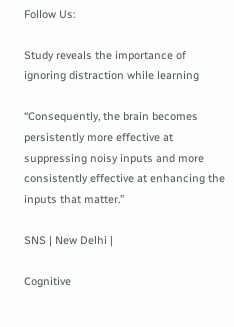Follow Us:

Study reveals the importance of ignoring distraction while learning

“Consequently, the brain becomes persistently more effective at suppressing noisy inputs and more consistently effective at enhancing the inputs that matter.”

SNS | New Delhi |

Cognitive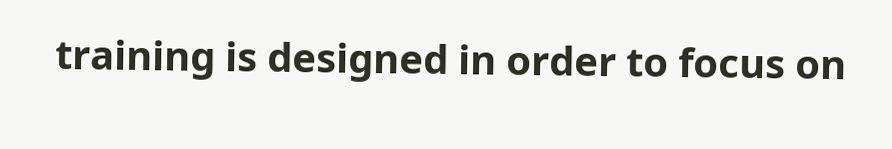training is designed in order to focus on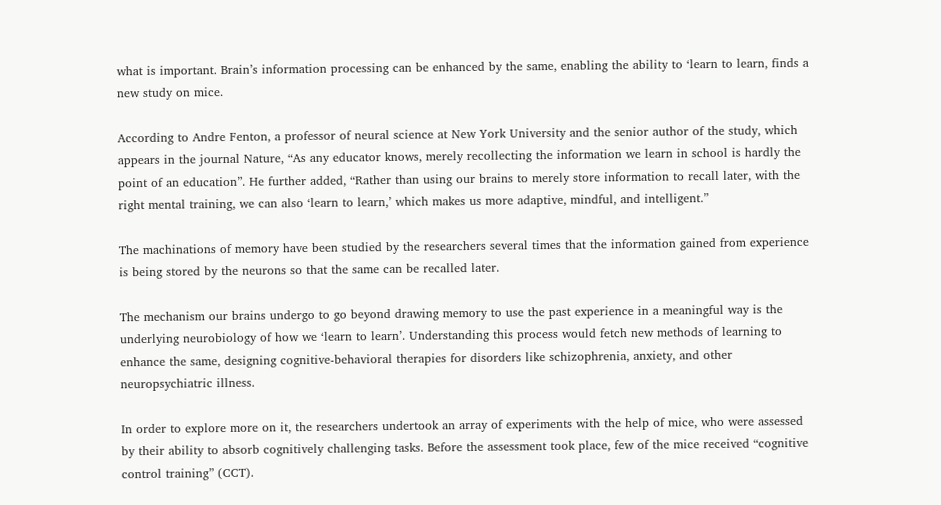what is important. Brain’s information processing can be enhanced by the same, enabling the ability to ‘learn to learn, finds a new study on mice.

According to Andre Fenton, a professor of neural science at New York University and the senior author of the study, which appears in the journal Nature, “As any educator knows, merely recollecting the information we learn in school is hardly the point of an education”. He further added, “Rather than using our brains to merely store information to recall later, with the right mental training, we can also ‘learn to learn,’ which makes us more adaptive, mindful, and intelligent.”

The machinations of memory have been studied by the researchers several times that the information gained from experience is being stored by the neurons so that the same can be recalled later.

The mechanism our brains undergo to go beyond drawing memory to use the past experience in a meaningful way is the underlying neurobiology of how we ‘learn to learn’. Understanding this process would fetch new methods of learning to enhance the same, designing cognitive-behavioral therapies for disorders like schizophrenia, anxiety, and other neuropsychiatric illness.

In order to explore more on it, the researchers undertook an array of experiments with the help of mice, who were assessed by their ability to absorb cognitively challenging tasks. Before the assessment took place, few of the mice received “cognitive control training” (CCT).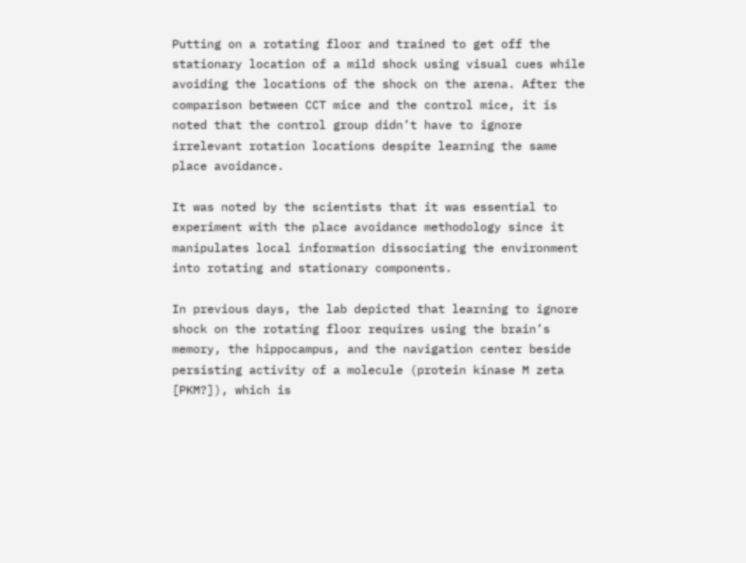Putting on a rotating floor and trained to get off the stationary location of a mild shock using visual cues while avoiding the locations of the shock on the arena. After the comparison between CCT mice and the control mice, it is noted that the control group didn’t have to ignore irrelevant rotation locations despite learning the same place avoidance.

It was noted by the scientists that it was essential to experiment with the place avoidance methodology since it manipulates local information dissociating the environment into rotating and stationary components.

In previous days, the lab depicted that learning to ignore shock on the rotating floor requires using the brain’s memory, the hippocampus, and the navigation center beside persisting activity of a molecule (protein kinase M zeta [PKM?]), which is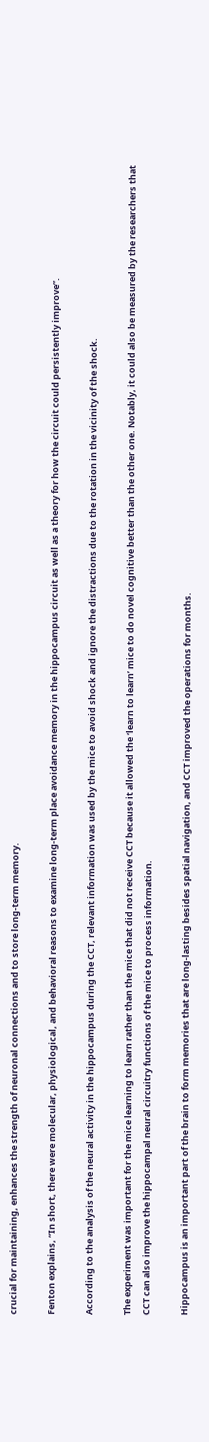crucial for maintaining, enhances the strength of neuronal connections and to store long-term memory.

Fenton explains, “In short, there were molecular, physiological, and behavioral reasons to examine long-term place avoidance memory in the hippocampus circuit as well as a theory for how the circuit could persistently improve”.

According to the analysis of the neural activity in the hippocampus during the CCT, relevant information was used by the mice to avoid shock and ignore the distractions due to the rotation in the vicinity of the shock.

The experiment was important for the mice learning to learn rather than the mice that did not receive CCT because it allowed the ‘learn to learn’ mice to do novel cognitive better than the other one. Notably, it could also be measured by the researchers that CCT can also improve the hippocampal neural circuitry functions of the mice to process information.

Hippocampus is an important part of the brain to form memories that are long-lasting besides spatial navigation, and CCT improved the operations for months.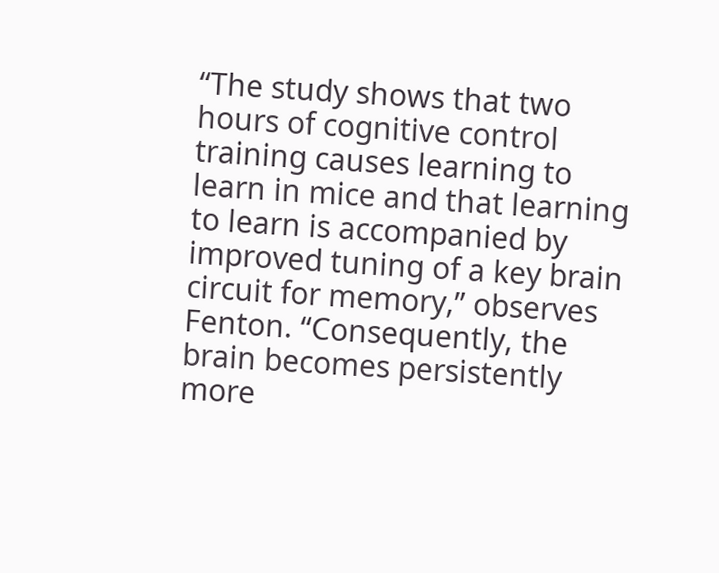“The study shows that two hours of cognitive control training causes learning to learn in mice and that learning to learn is accompanied by improved tuning of a key brain circuit for memory,” observes Fenton. “Consequently, the brain becomes persistently more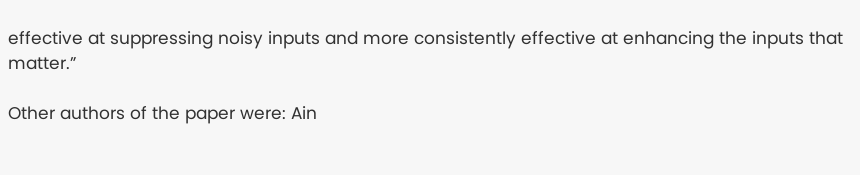effective at suppressing noisy inputs and more consistently effective at enhancing the inputs that matter.”

Other authors of the paper were: Ain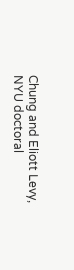Chung and Eliott Levy, NYU doctoral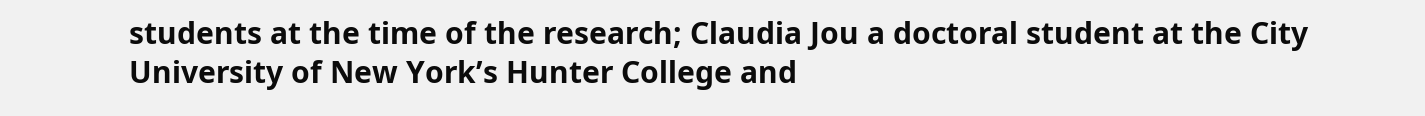students at the time of the research; Claudia Jou a doctoral student at the City University of New York’s Hunter College and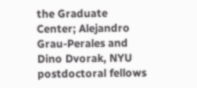the Graduate Center; Alejandro Grau-Perales and Dino Dvorak, NYU postdoctoral fellows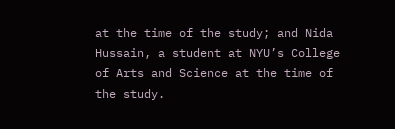at the time of the study; and Nida Hussain, a student at NYU’s College of Arts and Science at the time of the study.